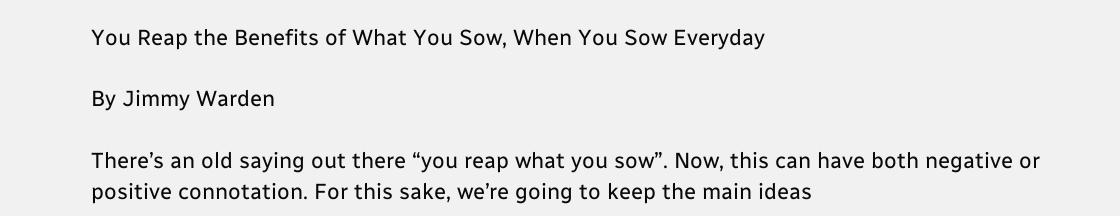You Reap the Benefits of What You Sow, When You Sow Everyday

By Jimmy Warden

There’s an old saying out there “you reap what you sow”. Now, this can have both negative or positive connotation. For this sake, we’re going to keep the main ideas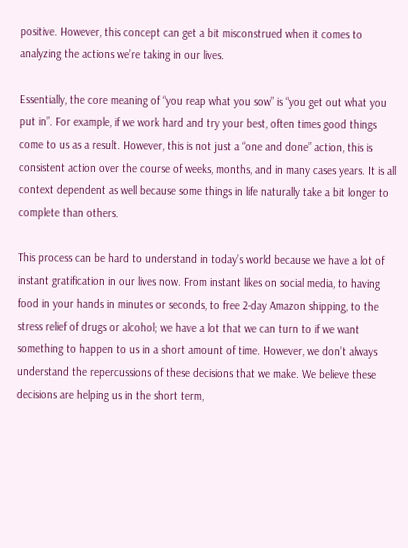positive. However, this concept can get a bit misconstrued when it comes to analyzing the actions we’re taking in our lives.

Essentially, the core meaning of “you reap what you sow” is “you get out what you put in”. For example, if we work hard and try your best, often times good things come to us as a result. However, this is not just a “one and done” action, this is consistent action over the course of weeks, months, and in many cases years. It is all context dependent as well because some things in life naturally take a bit longer to complete than others.

This process can be hard to understand in today’s world because we have a lot of instant gratification in our lives now. From instant likes on social media, to having food in your hands in minutes or seconds, to free 2-day Amazon shipping, to the stress relief of drugs or alcohol; we have a lot that we can turn to if we want something to happen to us in a short amount of time. However, we don’t always understand the repercussions of these decisions that we make. We believe these decisions are helping us in the short term,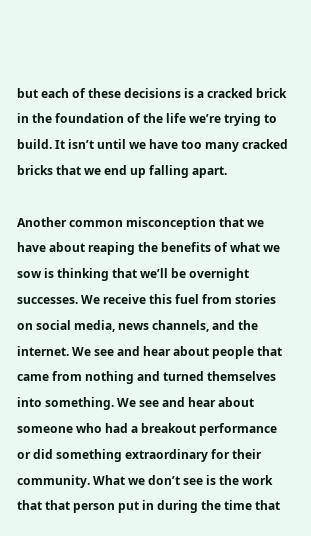but each of these decisions is a cracked brick in the foundation of the life we’re trying to build. It isn’t until we have too many cracked bricks that we end up falling apart.

Another common misconception that we have about reaping the benefits of what we sow is thinking that we’ll be overnight successes. We receive this fuel from stories on social media, news channels, and the internet. We see and hear about people that came from nothing and turned themselves into something. We see and hear about someone who had a breakout performance or did something extraordinary for their community. What we don’t see is the work that that person put in during the time that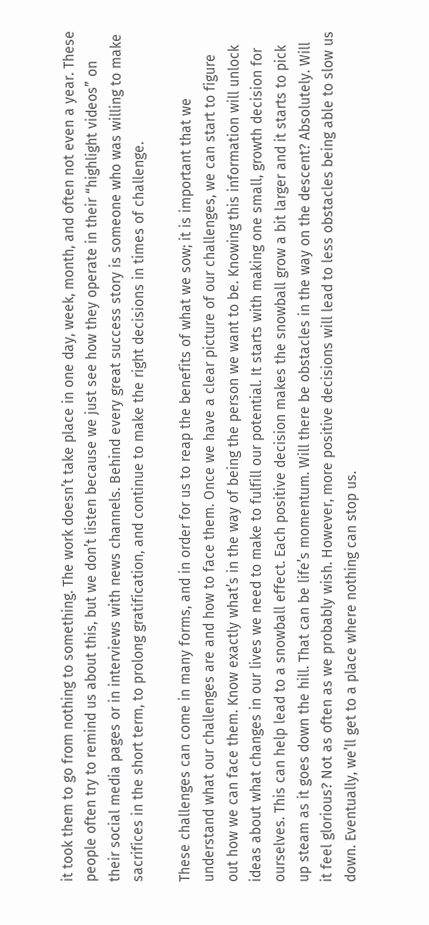it took them to go from nothing to something. The work doesn’t take place in one day, week, month, and often not even a year. These people often try to remind us about this, but we don’t listen because we just see how they operate in their “highlight videos” on their social media pages or in interviews with news channels. Behind every great success story is someone who was willing to make sacrifices in the short term, to prolong gratification, and continue to make the right decisions in times of challenge.

These challenges can come in many forms, and in order for us to reap the benefits of what we sow; it is important that we understand what our challenges are and how to face them. Once we have a clear picture of our challenges, we can start to figure out how we can face them. Know exactly what’s in the way of being the person we want to be. Knowing this information will unlock ideas about what changes in our lives we need to make to fulfill our potential. It starts with making one small, growth decision for ourselves. This can help lead to a snowball effect. Each positive decision makes the snowball grow a bit larger and it starts to pick up steam as it goes down the hill. That can be life’s momentum. Will there be obstacles in the way on the descent? Absolutely. Will it feel glorious? Not as often as we probably wish. However, more positive decisions will lead to less obstacles being able to slow us down. Eventually, we’ll get to a place where nothing can stop us.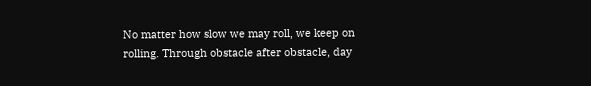No matter how slow we may roll, we keep on rolling. Through obstacle after obstacle, day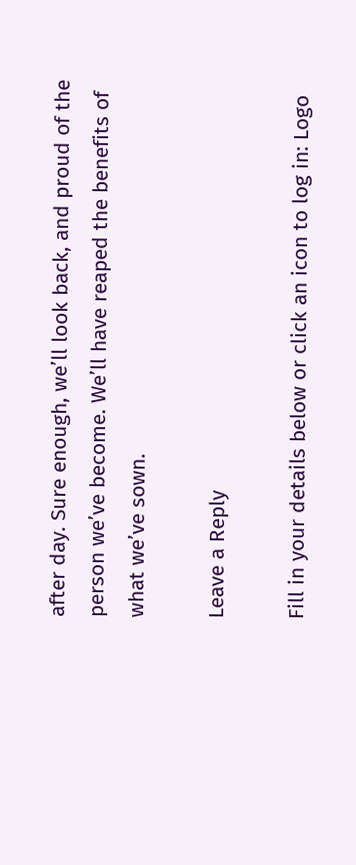after day. Sure enough, we’ll look back, and proud of the person we’ve become. We’ll have reaped the benefits of what we’ve sown.

Leave a Reply

Fill in your details below or click an icon to log in: Logo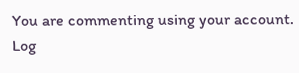You are commenting using your account. Log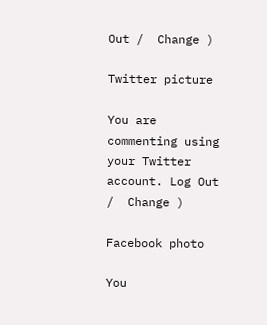Out /  Change )

Twitter picture

You are commenting using your Twitter account. Log Out /  Change )

Facebook photo

You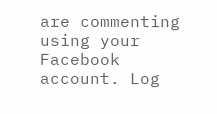are commenting using your Facebook account. Log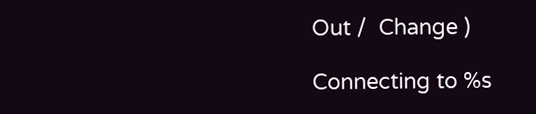Out /  Change )

Connecting to %s